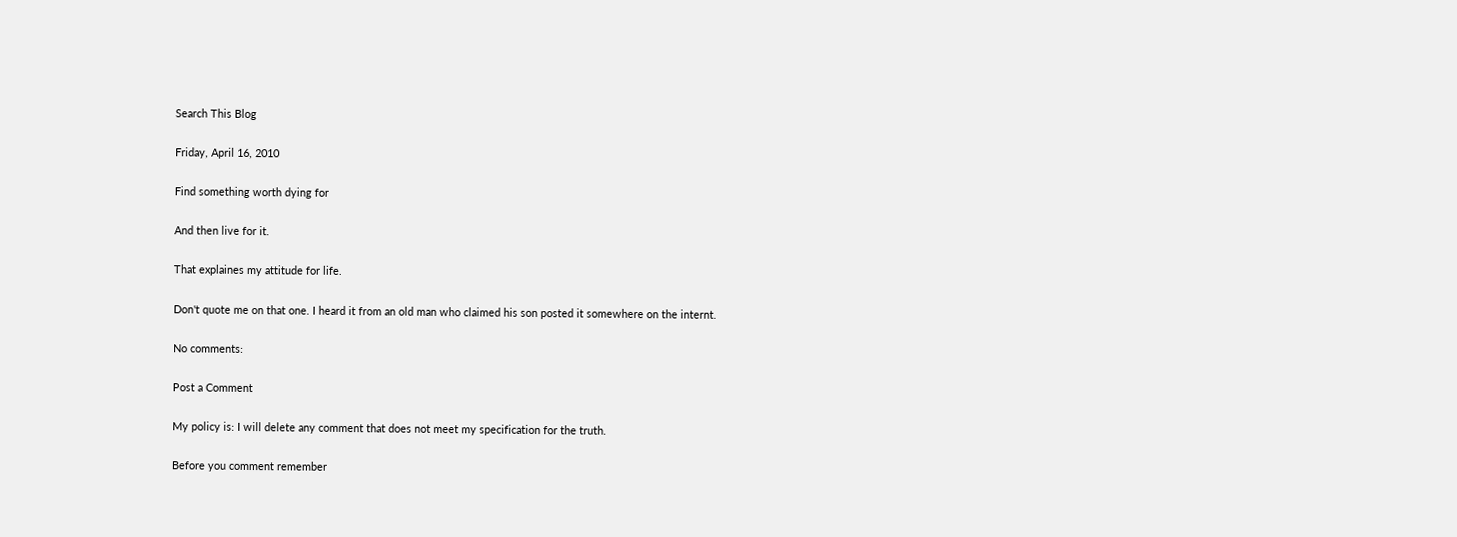Search This Blog

Friday, April 16, 2010

Find something worth dying for

And then live for it.

That explaines my attitude for life.

Don't quote me on that one. I heard it from an old man who claimed his son posted it somewhere on the internt.

No comments:

Post a Comment

My policy is: I will delete any comment that does not meet my specification for the truth.

Before you comment remember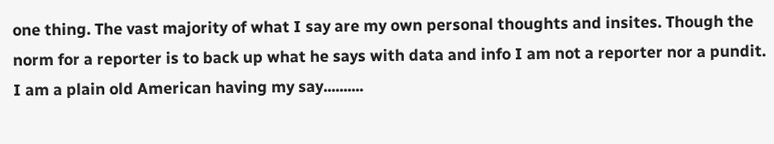one thing. The vast majority of what I say are my own personal thoughts and insites. Though the norm for a reporter is to back up what he says with data and info I am not a reporter nor a pundit. I am a plain old American having my say..........